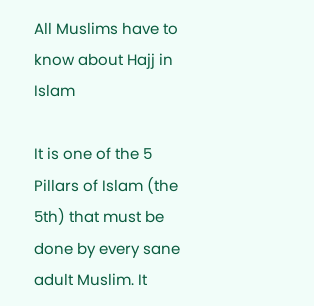All Muslims have to know about Hajj in Islam

It is one of the 5 Pillars of Islam (the 5th) that must be done by every sane adult Muslim. It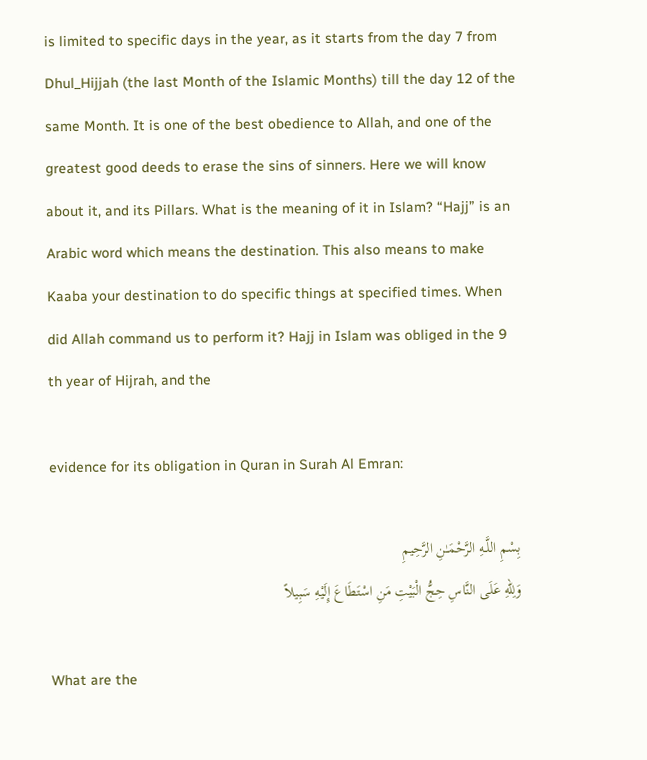is limited to specific days in the year, as it starts from the day 7 from Dhul_Hijjah (the last Month of the Islamic Months) till the day 12 of the same Month. It is one of the best obedience to Allah, and one of the greatest good deeds to erase the sins of sinners. Here we will know about it, and its Pillars. What is the meaning of it in Islam? “Hajj” is an Arabic word which means the destination. This also means to make Kaaba your destination to do specific things at specified times. When did Allah command us to perform it? Hajj in Islam was obliged in the 9 th year of Hijrah, and the

evidence for its obligation in Quran in Surah Al Emran:

بِسْمِ اللَّـهِ الرَّحْمَـٰنِ الرَّحِيمِ
وَلِلّهِ عَلَى النَّاسِ حِجُّ الْبَيْتِ مَنِ اسْتَطَاعَ إِلَيْهِ سَبِيلاً

What are the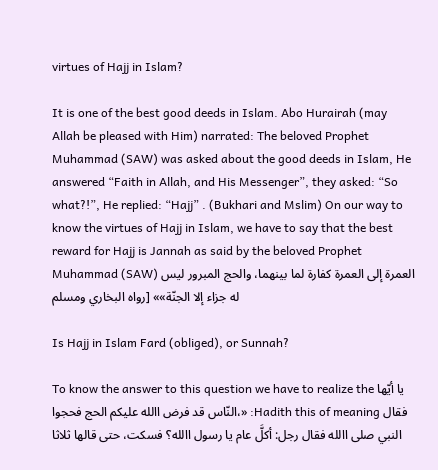virtues of Hajj in Islam?

It is one of the best good deeds in Islam. Abo Hurairah (may Allah be pleased with Him) narrated: The beloved Prophet Muhammad (SAW) was asked about the good deeds in Islam, He answered “Faith in Allah, and His Messenger”, they asked: “So what?!”, He replied: “Hajj” . (Bukhari and Mslim) On our way to know the virtues of Hajj in Islam, we have to say that the best reward for Hajj is Jannah as said by the beloved Prophet Muhammad (SAW) العمرة إلى العمرة كفارة لما بینهما، والحج المبرور لیس له جزاء إلا الجنّة»» [رواه البخاري ومسلم

Is Hajj in Islam Fard (obliged), or Sunnah?

To know the answer to this question we have to realize the یا أیّها النّاس قد فرض االله علیكم الحج فحجوا،» :Hadith this of meaning فقال النبي صلى االله فقال رجل: أكلَّ عام یا رسول االله؟ فسكت، حتى قالها ثلاثا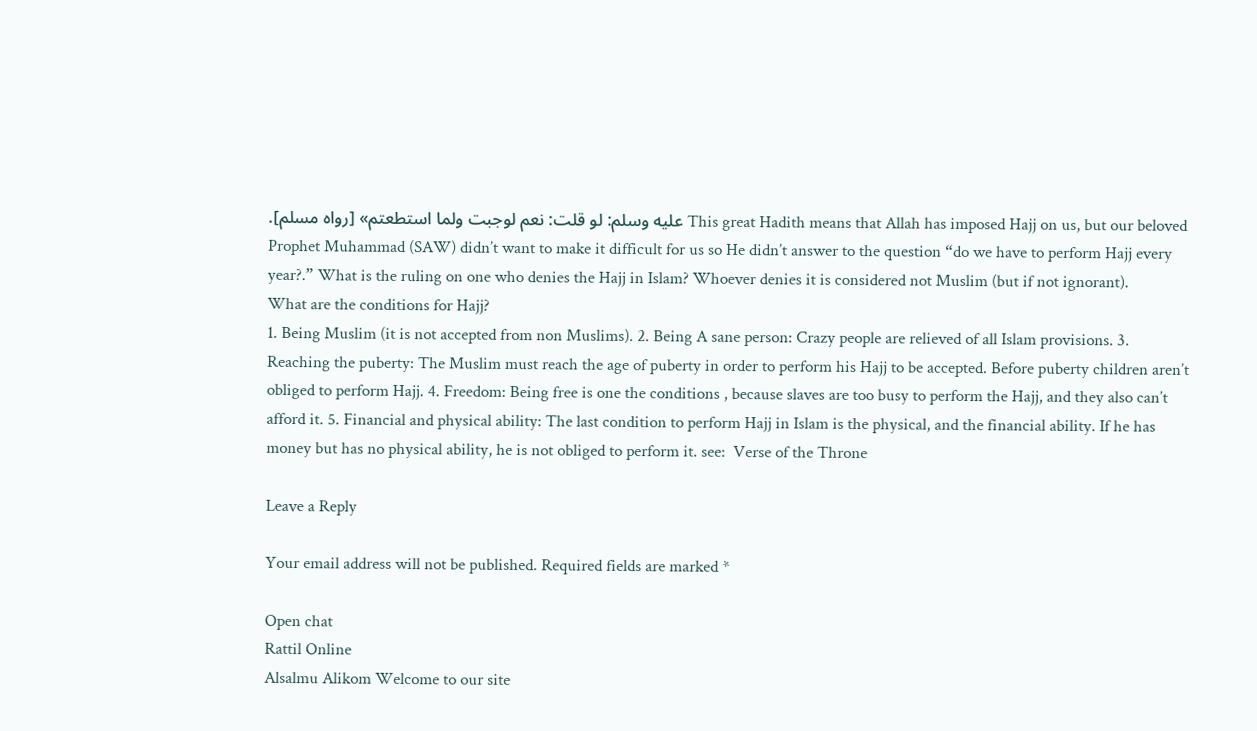.[علیه وسلم: لو قلت: نعم لوجبت ولما استطعتم» [رواه مسلم This great Hadith means that Allah has imposed Hajj on us, but our beloved Prophet Muhammad (SAW) didn’t want to make it difficult for us so He didn’t answer to the question “do we have to perform Hajj every year?.” What is the ruling on one who denies the Hajj in Islam? Whoever denies it is considered not Muslim (but if not ignorant).
What are the conditions for Hajj?
1. Being Muslim (it is not accepted from non Muslims). 2. Being A sane person: Crazy people are relieved of all Islam provisions. 3. Reaching the puberty: The Muslim must reach the age of puberty in order to perform his Hajj to be accepted. Before puberty children aren’t obliged to perform Hajj. 4. Freedom: Being free is one the conditions , because slaves are too busy to perform the Hajj, and they also can’t afford it. 5. Financial and physical ability: The last condition to perform Hajj in Islam is the physical, and the financial ability. If he has money but has no physical ability, he is not obliged to perform it. see:  Verse of the Throne

Leave a Reply

Your email address will not be published. Required fields are marked *

Open chat
Rattil Online
Alsalmu Alikom Welcome to our site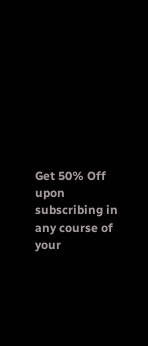Get 50% Off upon subscribing in any course of your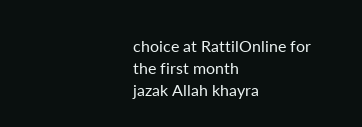choice at RattilOnline for the first month
jazak Allah khayra